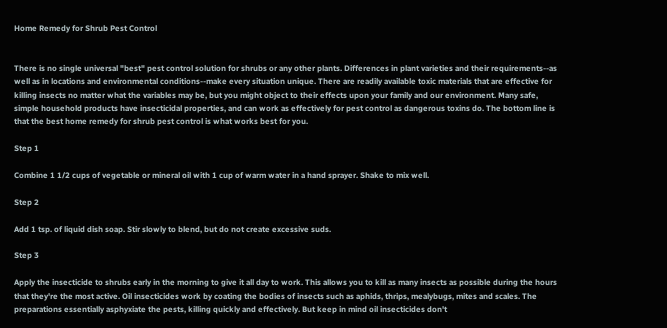Home Remedy for Shrub Pest Control


There is no single universal "best" pest control solution for shrubs or any other plants. Differences in plant varieties and their requirements--as well as in locations and environmental conditions--make every situation unique. There are readily available toxic materials that are effective for killing insects no matter what the variables may be, but you might object to their effects upon your family and our environment. Many safe, simple household products have insecticidal properties, and can work as effectively for pest control as dangerous toxins do. The bottom line is that the best home remedy for shrub pest control is what works best for you.

Step 1

Combine 1 1/2 cups of vegetable or mineral oil with 1 cup of warm water in a hand sprayer. Shake to mix well.

Step 2

Add 1 tsp. of liquid dish soap. Stir slowly to blend, but do not create excessive suds.

Step 3

Apply the insecticide to shrubs early in the morning to give it all day to work. This allows you to kill as many insects as possible during the hours that they're the most active. Oil insecticides work by coating the bodies of insects such as aphids, thrips, mealybugs, mites and scales. The preparations essentially asphyxiate the pests, killing quickly and effectively. But keep in mind oil insecticides don't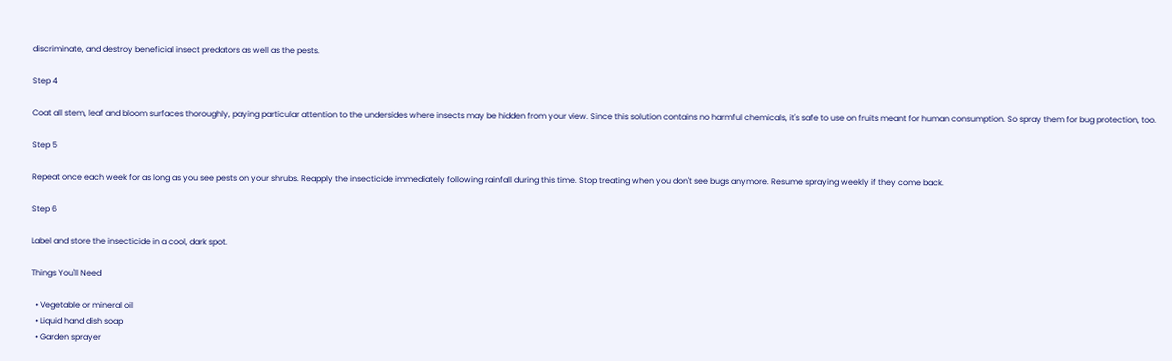discriminate, and destroy beneficial insect predators as well as the pests.

Step 4

Coat all stem, leaf and bloom surfaces thoroughly, paying particular attention to the undersides where insects may be hidden from your view. Since this solution contains no harmful chemicals, it's safe to use on fruits meant for human consumption. So spray them for bug protection, too.

Step 5

Repeat once each week for as long as you see pests on your shrubs. Reapply the insecticide immediately following rainfall during this time. Stop treating when you don't see bugs anymore. Resume spraying weekly if they come back.

Step 6

Label and store the insecticide in a cool, dark spot.

Things You'll Need

  • Vegetable or mineral oil
  • Liquid hand dish soap
  • Garden sprayer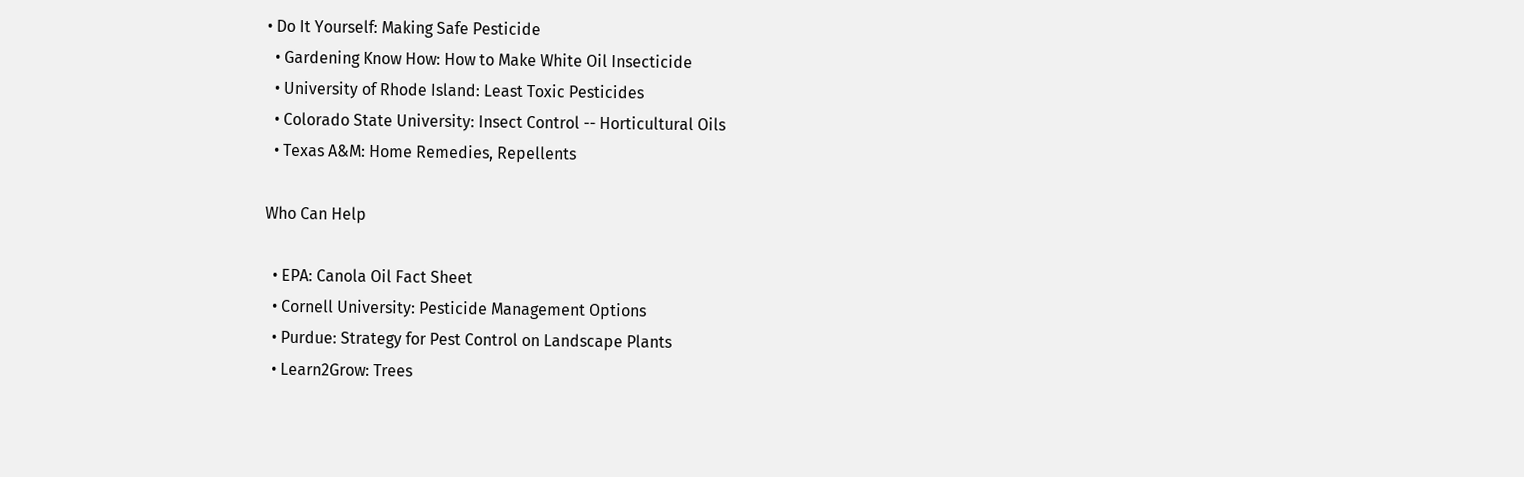• Do It Yourself: Making Safe Pesticide
  • Gardening Know How: How to Make White Oil Insecticide
  • University of Rhode Island: Least Toxic Pesticides
  • Colorado State University: Insect Control -- Horticultural Oils
  • Texas A&M: Home Remedies, Repellents

Who Can Help

  • EPA: Canola Oil Fact Sheet
  • Cornell University: Pesticide Management Options
  • Purdue: Strategy for Pest Control on Landscape Plants
  • Learn2Grow: Trees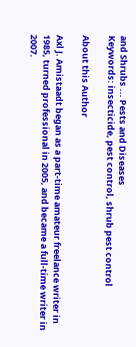and Shrubs ... Pests and Diseases
Keywords: insecticide, pest control, shrub pest control

About this Author

Axl J. Amistaadt began as a part-time amateur freelance writer in 1985, turned professional in 2005, and became a full-time writer in 2007.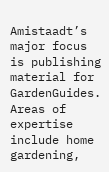Amistaadt’s major focus is publishing material for GardenGuides. Areas of expertise include home gardening,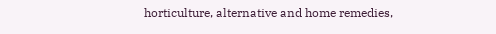horticulture, alternative and home remedies,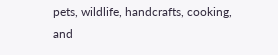pets, wildlife, handcrafts, cooking, and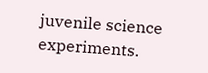juvenile science experiments.